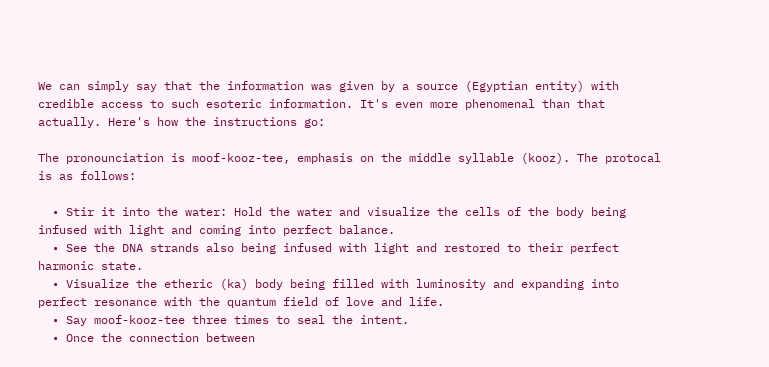We can simply say that the information was given by a source (Egyptian entity) with credible access to such esoteric information. It's even more phenomenal than that actually. Here's how the instructions go:

The pronounciation is moof-kooz-tee, emphasis on the middle syllable (kooz). The protocal is as follows:

  • Stir it into the water: Hold the water and visualize the cells of the body being infused with light and coming into perfect balance.
  • See the DNA strands also being infused with light and restored to their perfect harmonic state.
  • Visualize the etheric (ka) body being filled with luminosity and expanding into perfect resonance with the quantum field of love and life.
  • Say moof-kooz-tee three times to seal the intent.
  • Once the connection between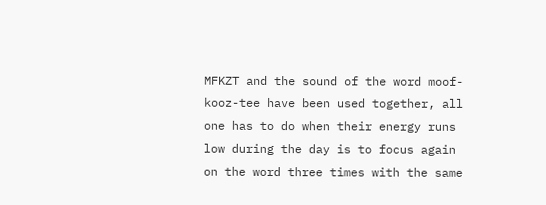MFKZT and the sound of the word moof-kooz-tee have been used together, all one has to do when their energy runs low during the day is to focus again on the word three times with the same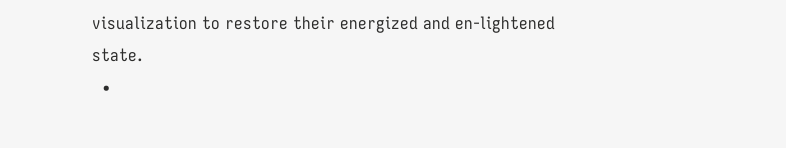visualization to restore their energized and en-lightened state.
  •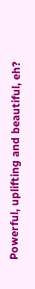Powerful, uplifting and beautiful, eh?